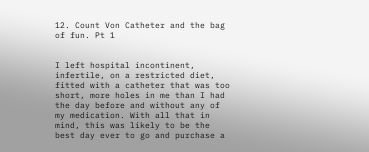12. Count Von Catheter and the bag of fun. Pt 1


I left hospital incontinent, infertile, on a restricted diet, fitted with a catheter that was too short, more holes in me than I had the day before and without any of my medication. With all that in mind, this was likely to be the best day ever to go and purchase a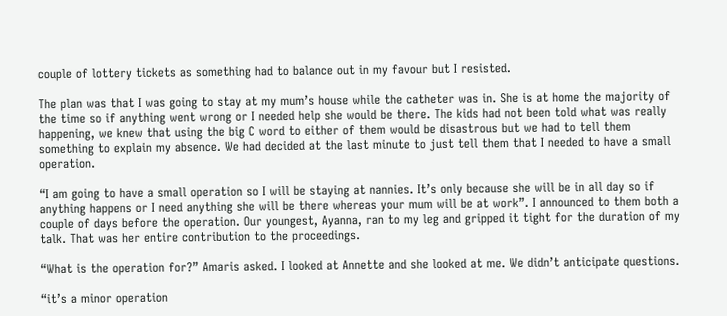couple of lottery tickets as something had to balance out in my favour but I resisted.

The plan was that I was going to stay at my mum’s house while the catheter was in. She is at home the majority of the time so if anything went wrong or I needed help she would be there. The kids had not been told what was really happening, we knew that using the big C word to either of them would be disastrous but we had to tell them something to explain my absence. We had decided at the last minute to just tell them that I needed to have a small operation.

“I am going to have a small operation so I will be staying at nannies. It’s only because she will be in all day so if anything happens or I need anything she will be there whereas your mum will be at work”. I announced to them both a couple of days before the operation. Our youngest, Ayanna, ran to my leg and gripped it tight for the duration of my talk. That was her entire contribution to the proceedings.

“What is the operation for?” Amaris asked. I looked at Annette and she looked at me. We didn’t anticipate questions.

“it’s a minor operation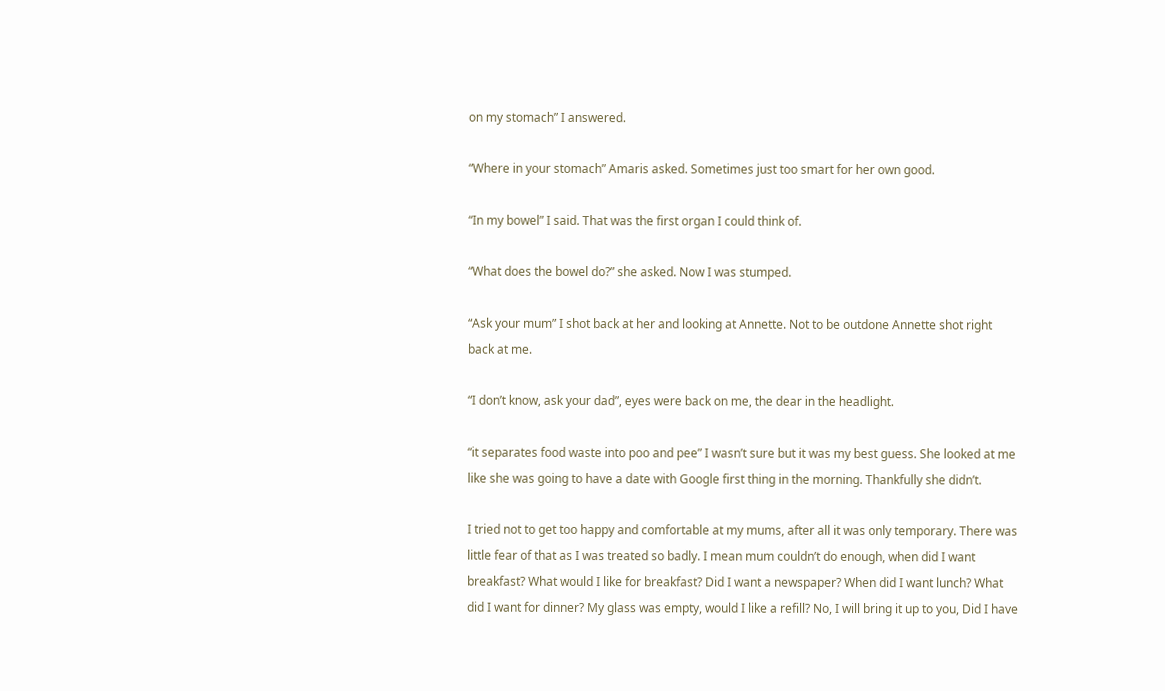on my stomach” I answered.

“Where in your stomach” Amaris asked. Sometimes just too smart for her own good.

“In my bowel” I said. That was the first organ I could think of.

“What does the bowel do?” she asked. Now I was stumped.

“Ask your mum” I shot back at her and looking at Annette. Not to be outdone Annette shot right back at me.

“I don’t know, ask your dad”, eyes were back on me, the dear in the headlight.

“it separates food waste into poo and pee” I wasn’t sure but it was my best guess. She looked at me like she was going to have a date with Google first thing in the morning. Thankfully she didn’t.

I tried not to get too happy and comfortable at my mums, after all it was only temporary. There was little fear of that as I was treated so badly. I mean mum couldn’t do enough, when did I want breakfast? What would I like for breakfast? Did I want a newspaper? When did I want lunch? What did I want for dinner? My glass was empty, would I like a refill? No, I will bring it up to you, Did I have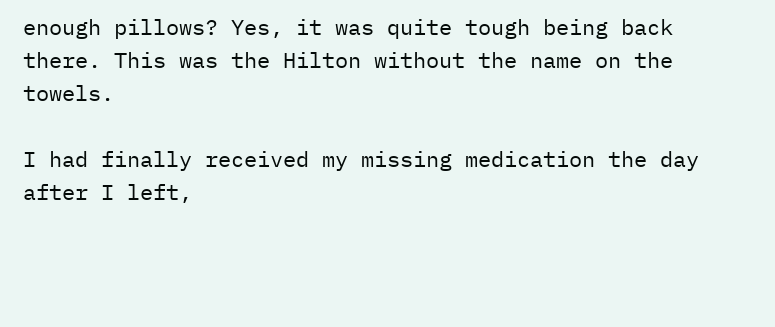enough pillows? Yes, it was quite tough being back there. This was the Hilton without the name on the towels.

I had finally received my missing medication the day after I left,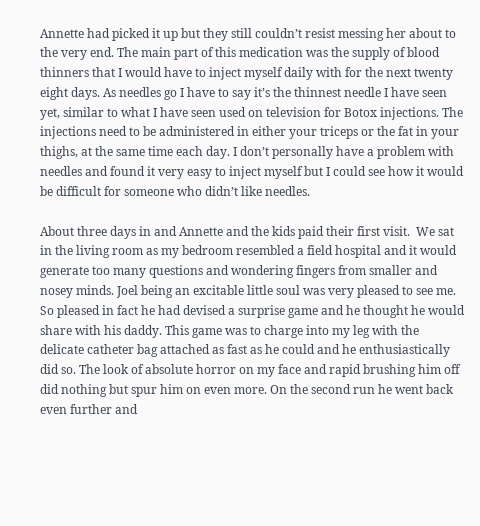Annette had picked it up but they still couldn’t resist messing her about to the very end. The main part of this medication was the supply of blood thinners that I would have to inject myself daily with for the next twenty eight days. As needles go I have to say it’s the thinnest needle I have seen yet, similar to what I have seen used on television for Botox injections. The injections need to be administered in either your triceps or the fat in your thighs, at the same time each day. I don’t personally have a problem with needles and found it very easy to inject myself but I could see how it would be difficult for someone who didn’t like needles.

About three days in and Annette and the kids paid their first visit.  We sat in the living room as my bedroom resembled a field hospital and it would generate too many questions and wondering fingers from smaller and nosey minds. Joel being an excitable little soul was very pleased to see me. So pleased in fact he had devised a surprise game and he thought he would share with his daddy. This game was to charge into my leg with the delicate catheter bag attached as fast as he could and he enthusiastically did so. The look of absolute horror on my face and rapid brushing him off did nothing but spur him on even more. On the second run he went back even further and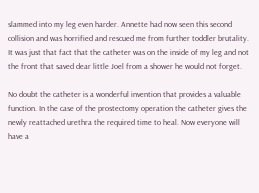slammed into my leg even harder. Annette had now seen this second collision and was horrified and rescued me from further toddler brutality. It was just that fact that the catheter was on the inside of my leg and not the front that saved dear little Joel from a shower he would not forget.

No doubt the catheter is a wonderful invention that provides a valuable function. In the case of the prostectomy operation the catheter gives the newly reattached urethra the required time to heal. Now everyone will have a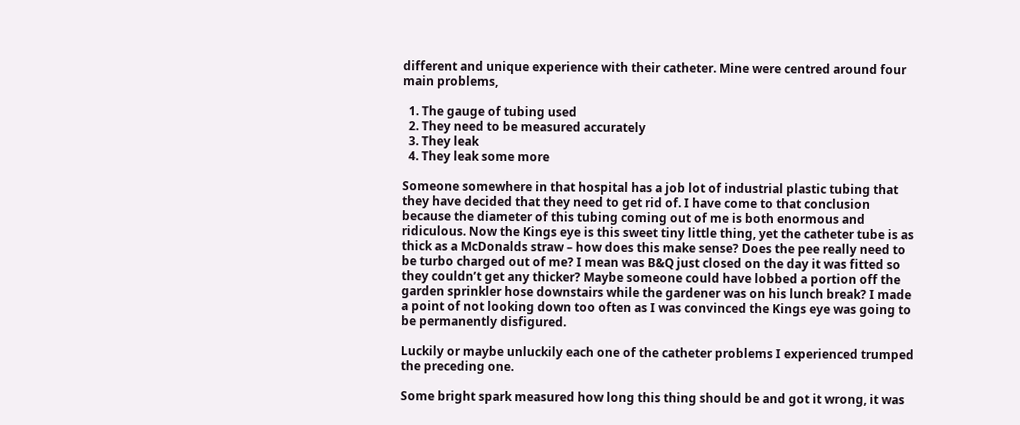different and unique experience with their catheter. Mine were centred around four main problems,

  1. The gauge of tubing used
  2. They need to be measured accurately
  3. They leak
  4. They leak some more

Someone somewhere in that hospital has a job lot of industrial plastic tubing that they have decided that they need to get rid of. I have come to that conclusion because the diameter of this tubing coming out of me is both enormous and ridiculous. Now the Kings eye is this sweet tiny little thing, yet the catheter tube is as thick as a McDonalds straw – how does this make sense? Does the pee really need to be turbo charged out of me? I mean was B&Q just closed on the day it was fitted so they couldn’t get any thicker? Maybe someone could have lobbed a portion off the garden sprinkler hose downstairs while the gardener was on his lunch break? I made a point of not looking down too often as I was convinced the Kings eye was going to be permanently disfigured.

Luckily or maybe unluckily each one of the catheter problems I experienced trumped the preceding one.

Some bright spark measured how long this thing should be and got it wrong, it was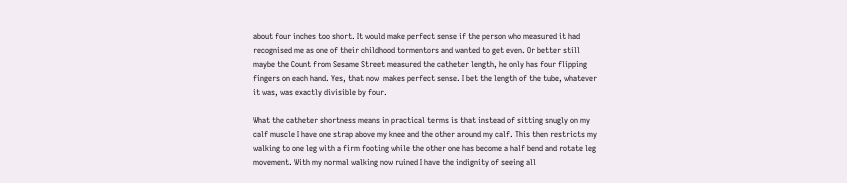about four inches too short. It would make perfect sense if the person who measured it had recognised me as one of their childhood tormentors and wanted to get even. Or better still maybe the Count from Sesame Street measured the catheter length, he only has four flipping fingers on each hand. Yes, that now  makes perfect sense. I bet the length of the tube, whatever it was, was exactly divisible by four.

What the catheter shortness means in practical terms is that instead of sitting snugly on my calf muscle I have one strap above my knee and the other around my calf. This then restricts my walking to one leg with a firm footing while the other one has become a half bend and rotate leg movement. With my normal walking now ruined I have the indignity of seeing all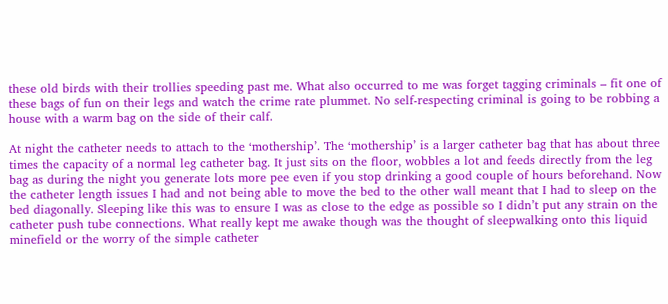these old birds with their trollies speeding past me. What also occurred to me was forget tagging criminals – fit one of these bags of fun on their legs and watch the crime rate plummet. No self-respecting criminal is going to be robbing a house with a warm bag on the side of their calf.

At night the catheter needs to attach to the ‘mothership’. The ‘mothership’ is a larger catheter bag that has about three times the capacity of a normal leg catheter bag. It just sits on the floor, wobbles a lot and feeds directly from the leg bag as during the night you generate lots more pee even if you stop drinking a good couple of hours beforehand. Now the catheter length issues I had and not being able to move the bed to the other wall meant that I had to sleep on the bed diagonally. Sleeping like this was to ensure I was as close to the edge as possible so I didn’t put any strain on the catheter push tube connections. What really kept me awake though was the thought of sleepwalking onto this liquid minefield or the worry of the simple catheter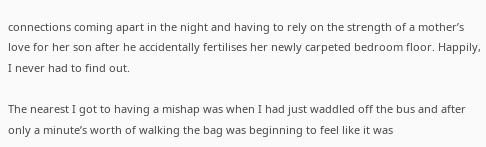connections coming apart in the night and having to rely on the strength of a mother’s love for her son after he accidentally fertilises her newly carpeted bedroom floor. Happily, I never had to find out.

The nearest I got to having a mishap was when I had just waddled off the bus and after only a minute’s worth of walking the bag was beginning to feel like it was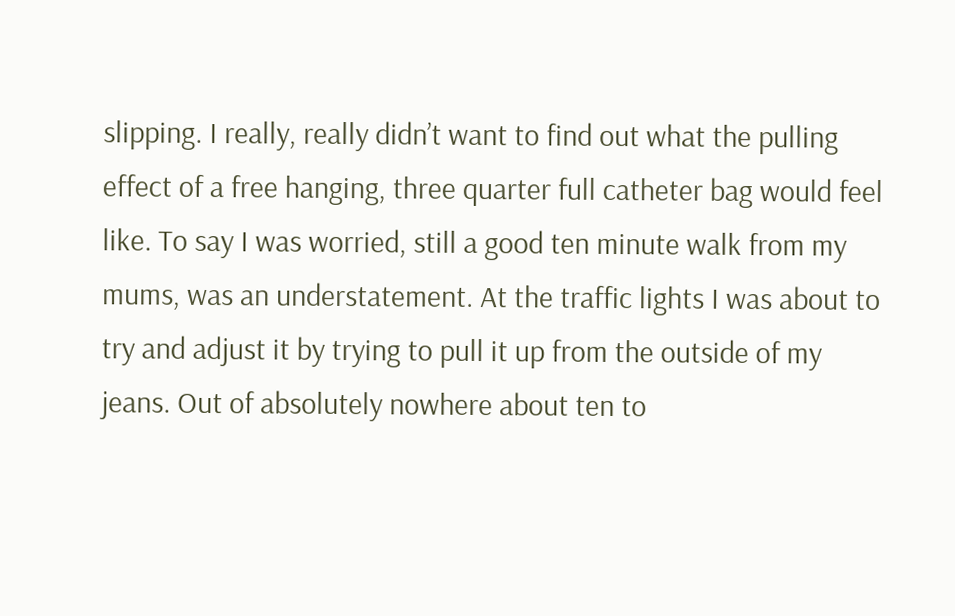slipping. I really, really didn’t want to find out what the pulling effect of a free hanging, three quarter full catheter bag would feel like. To say I was worried, still a good ten minute walk from my mums, was an understatement. At the traffic lights I was about to try and adjust it by trying to pull it up from the outside of my jeans. Out of absolutely nowhere about ten to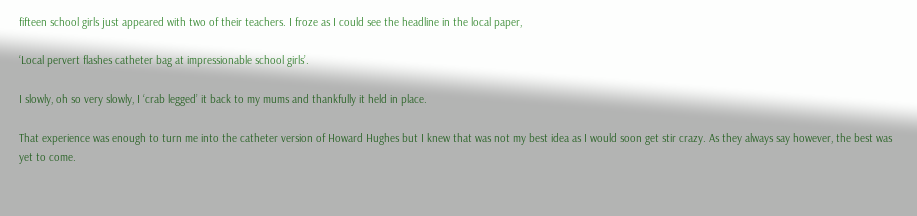fifteen school girls just appeared with two of their teachers. I froze as I could see the headline in the local paper,

‘Local pervert flashes catheter bag at impressionable school girls’.

I slowly, oh so very slowly, I ‘crab legged’ it back to my mums and thankfully it held in place.

That experience was enough to turn me into the catheter version of Howard Hughes but I knew that was not my best idea as I would soon get stir crazy. As they always say however, the best was yet to come.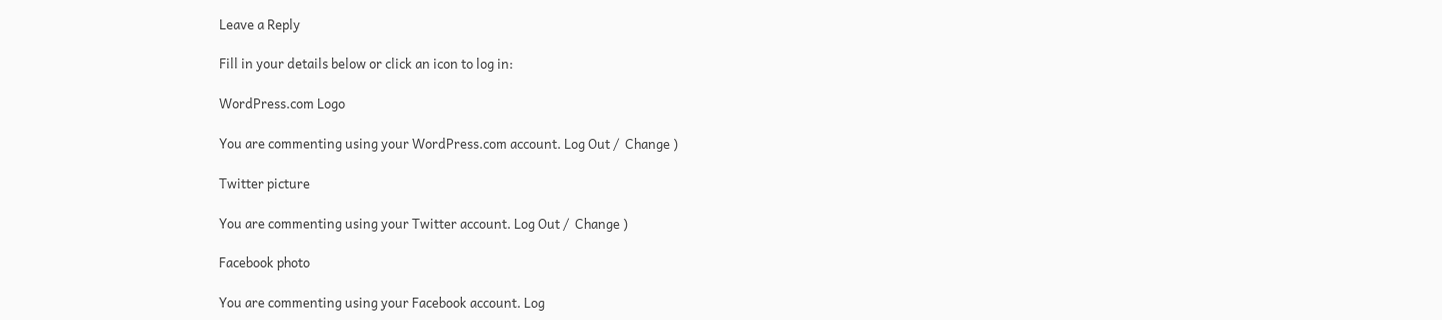Leave a Reply

Fill in your details below or click an icon to log in:

WordPress.com Logo

You are commenting using your WordPress.com account. Log Out /  Change )

Twitter picture

You are commenting using your Twitter account. Log Out /  Change )

Facebook photo

You are commenting using your Facebook account. Log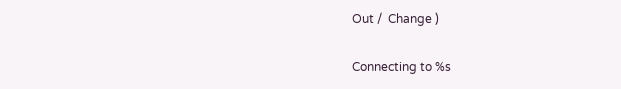Out /  Change )

Connecting to %s